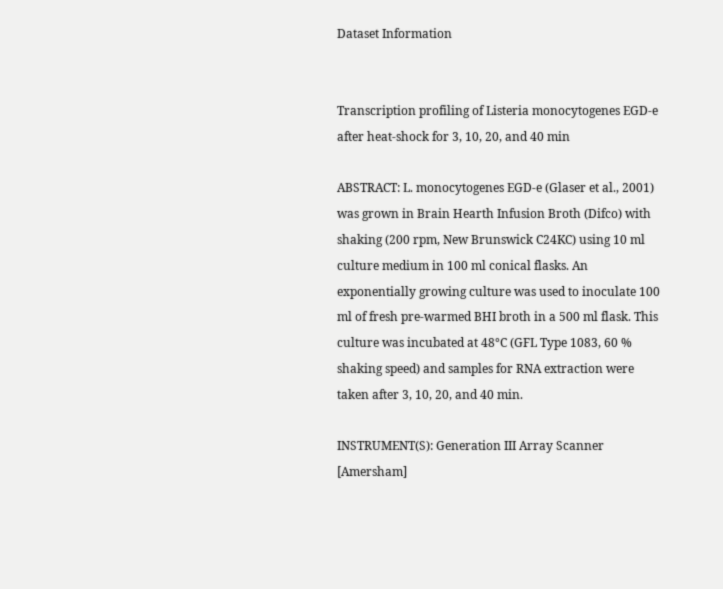Dataset Information


Transcription profiling of Listeria monocytogenes EGD-e after heat-shock for 3, 10, 20, and 40 min

ABSTRACT: L. monocytogenes EGD-e (Glaser et al., 2001) was grown in Brain Hearth Infusion Broth (Difco) with shaking (200 rpm, New Brunswick C24KC) using 10 ml culture medium in 100 ml conical flasks. An exponentially growing culture was used to inoculate 100 ml of fresh pre-warmed BHI broth in a 500 ml flask. This culture was incubated at 48°C (GFL Type 1083, 60 % shaking speed) and samples for RNA extraction were taken after 3, 10, 20, and 40 min.

INSTRUMENT(S): Generation III Array Scanner [Amersham]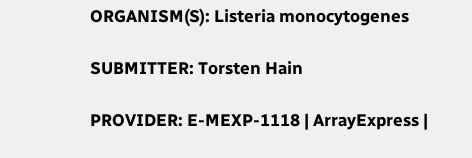ORGANISM(S): Listeria monocytogenes

SUBMITTER: Torsten Hain

PROVIDER: E-MEXP-1118 | ArrayExpress |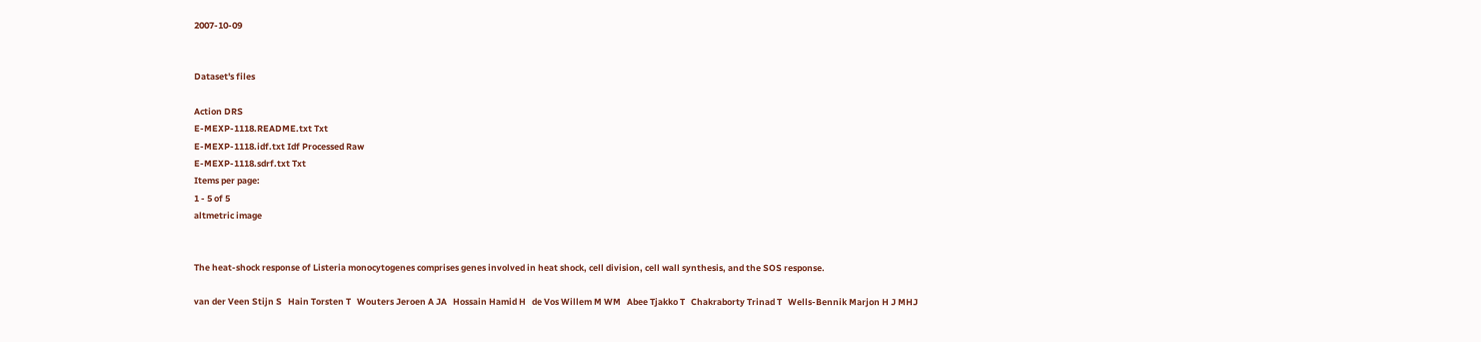2007-10-09


Dataset's files

Action DRS
E-MEXP-1118.README.txt Txt
E-MEXP-1118.idf.txt Idf Processed Raw
E-MEXP-1118.sdrf.txt Txt
Items per page:
1 - 5 of 5
altmetric image


The heat-shock response of Listeria monocytogenes comprises genes involved in heat shock, cell division, cell wall synthesis, and the SOS response.

van der Veen Stijn S   Hain Torsten T   Wouters Jeroen A JA   Hossain Hamid H   de Vos Willem M WM   Abee Tjakko T   Chakraborty Trinad T   Wells-Bennik Marjon H J MHJ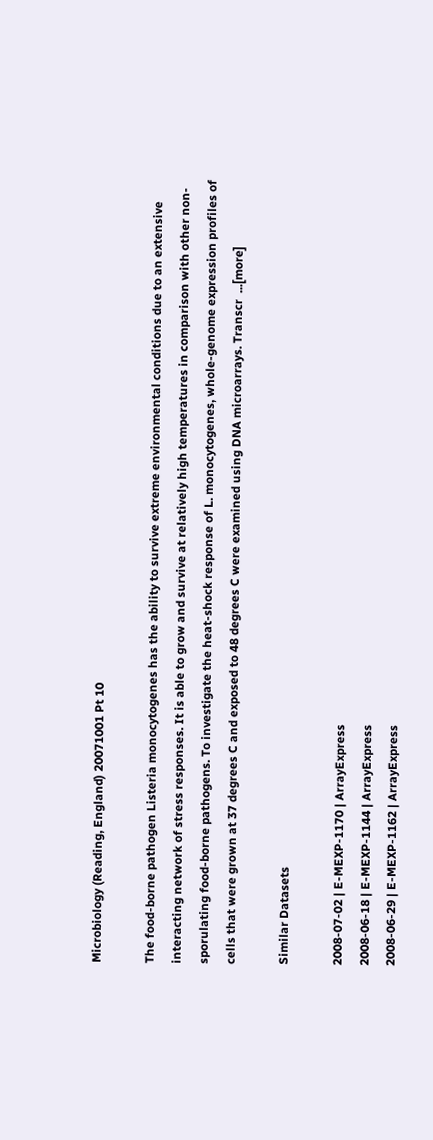Microbiology (Reading, England) 20071001 Pt 10

The food-borne pathogen Listeria monocytogenes has the ability to survive extreme environmental conditions due to an extensive interacting network of stress responses. It is able to grow and survive at relatively high temperatures in comparison with other non-sporulating food-borne pathogens. To investigate the heat-shock response of L. monocytogenes, whole-genome expression profiles of cells that were grown at 37 degrees C and exposed to 48 degrees C were examined using DNA microarrays. Transcr  ...[more]

Similar Datasets

2008-07-02 | E-MEXP-1170 | ArrayExpress
2008-06-18 | E-MEXP-1144 | ArrayExpress
2008-06-29 | E-MEXP-1162 | ArrayExpress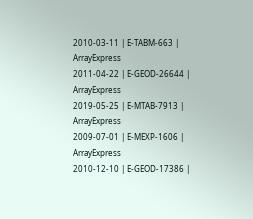2010-03-11 | E-TABM-663 | ArrayExpress
2011-04-22 | E-GEOD-26644 | ArrayExpress
2019-05-25 | E-MTAB-7913 | ArrayExpress
2009-07-01 | E-MEXP-1606 | ArrayExpress
2010-12-10 | E-GEOD-17386 |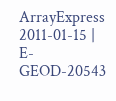ArrayExpress
2011-01-15 | E-GEOD-20543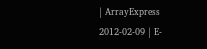| ArrayExpress
2012-02-09 | E-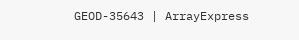GEOD-35643 | ArrayExpress